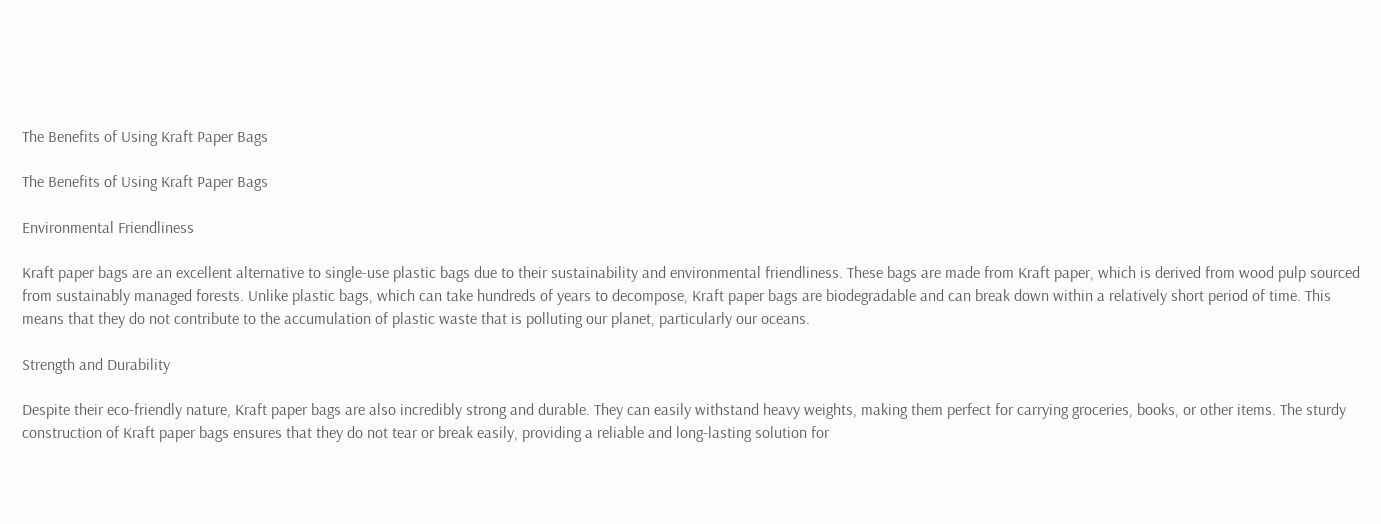The Benefits of Using Kraft Paper Bags

The Benefits of Using Kraft Paper Bags

Environmental Friendliness

Kraft paper bags are an excellent alternative to single-use plastic bags due to their sustainability and environmental friendliness. These bags are made from Kraft paper, which is derived from wood pulp sourced from sustainably managed forests. Unlike plastic bags, which can take hundreds of years to decompose, Kraft paper bags are biodegradable and can break down within a relatively short period of time. This means that they do not contribute to the accumulation of plastic waste that is polluting our planet, particularly our oceans.

Strength and Durability

Despite their eco-friendly nature, Kraft paper bags are also incredibly strong and durable. They can easily withstand heavy weights, making them perfect for carrying groceries, books, or other items. The sturdy construction of Kraft paper bags ensures that they do not tear or break easily, providing a reliable and long-lasting solution for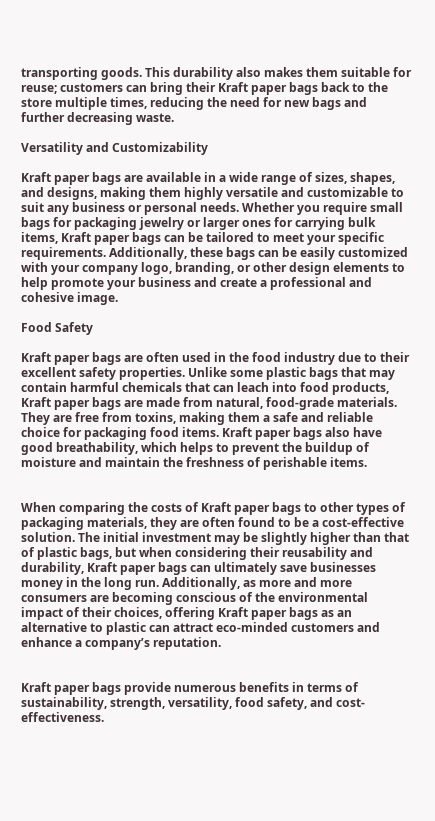transporting goods. This durability also makes them suitable for reuse; customers can bring their Kraft paper bags back to the store multiple times, reducing the need for new bags and further decreasing waste.

Versatility and Customizability

Kraft paper bags are available in a wide range of sizes, shapes, and designs, making them highly versatile and customizable to suit any business or personal needs. Whether you require small bags for packaging jewelry or larger ones for carrying bulk items, Kraft paper bags can be tailored to meet your specific requirements. Additionally, these bags can be easily customized with your company logo, branding, or other design elements to help promote your business and create a professional and cohesive image.

Food Safety

Kraft paper bags are often used in the food industry due to their excellent safety properties. Unlike some plastic bags that may contain harmful chemicals that can leach into food products, Kraft paper bags are made from natural, food-grade materials. They are free from toxins, making them a safe and reliable choice for packaging food items. Kraft paper bags also have good breathability, which helps to prevent the buildup of moisture and maintain the freshness of perishable items.


When comparing the costs of Kraft paper bags to other types of packaging materials, they are often found to be a cost-effective solution. The initial investment may be slightly higher than that of plastic bags, but when considering their reusability and durability, Kraft paper bags can ultimately save businesses money in the long run. Additionally, as more and more consumers are becoming conscious of the environmental impact of their choices, offering Kraft paper bags as an alternative to plastic can attract eco-minded customers and enhance a company’s reputation.


Kraft paper bags provide numerous benefits in terms of sustainability, strength, versatility, food safety, and cost-effectiveness.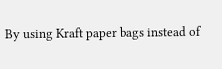By using Kraft paper bags instead of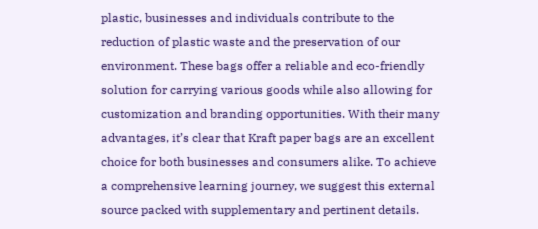plastic, businesses and individuals contribute to the reduction of plastic waste and the preservation of our environment. These bags offer a reliable and eco-friendly solution for carrying various goods while also allowing for customization and branding opportunities. With their many advantages, it’s clear that Kraft paper bags are an excellent choice for both businesses and consumers alike. To achieve a comprehensive learning journey, we suggest this external source packed with supplementary and pertinent details.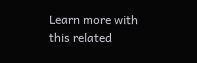Learn more with this related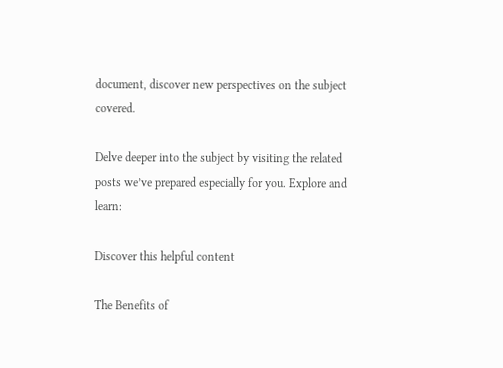document, discover new perspectives on the subject covered.

Delve deeper into the subject by visiting the related posts we’ve prepared especially for you. Explore and learn:

Discover this helpful content

The Benefits of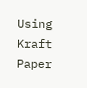Using Kraft Paper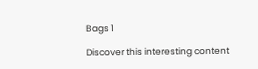Bags 1

Discover this interesting content